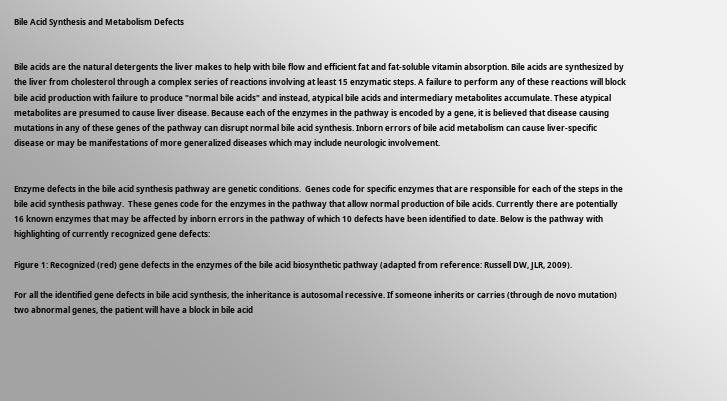Bile Acid Synthesis and Metabolism Defects


Bile acids are the natural detergents the liver makes to help with bile flow and efficient fat and fat-soluble vitamin absorption. Bile acids are synthesized by the liver from cholesterol through a complex series of reactions involving at least 15 enzymatic steps. A failure to perform any of these reactions will block bile acid production with failure to produce "normal bile acids" and instead, atypical bile acids and intermediary metabolites accumulate. These atypical metabolites are presumed to cause liver disease. Because each of the enzymes in the pathway is encoded by a gene, it is believed that disease causing mutations in any of these genes of the pathway can disrupt normal bile acid synthesis. Inborn errors of bile acid metabolism can cause liver-specific disease or may be manifestations of more generalized diseases which may include neurologic involvement.


Enzyme defects in the bile acid synthesis pathway are genetic conditions.  Genes code for specific enzymes that are responsible for each of the steps in the bile acid synthesis pathway.  These genes code for the enzymes in the pathway that allow normal production of bile acids. Currently there are potentially 16 known enzymes that may be affected by inborn errors in the pathway of which 10 defects have been identified to date. Below is the pathway with highlighting of currently recognized gene defects:

Figure 1: Recognized (red) gene defects in the enzymes of the bile acid biosynthetic pathway (adapted from reference: Russell DW, JLR, 2009).

For all the identified gene defects in bile acid synthesis, the inheritance is autosomal recessive. If someone inherits or carries (through de novo mutation) two abnormal genes, the patient will have a block in bile acid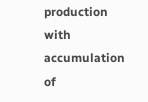production with accumulation of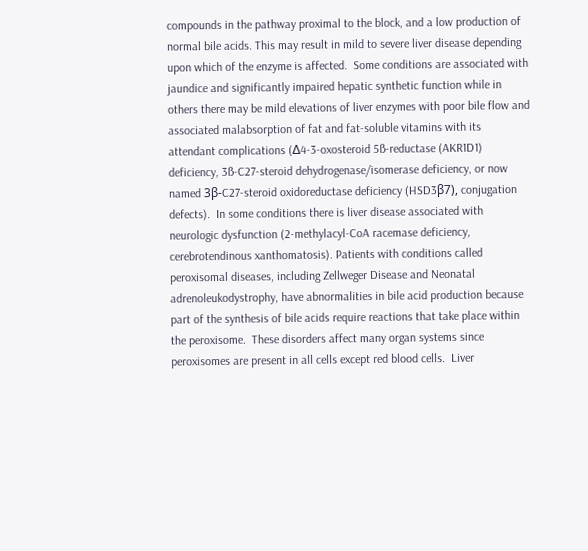compounds in the pathway proximal to the block, and a low production of normal bile acids. This may result in mild to severe liver disease depending upon which of the enzyme is affected.  Some conditions are associated with jaundice and significantly impaired hepatic synthetic function while in others there may be mild elevations of liver enzymes with poor bile flow and associated malabsorption of fat and fat-soluble vitamins with its attendant complications (∆4-3-oxosteroid 5ß-reductase (AKR1D1) deficiency, 3ß-C27-steroid dehydrogenase/isomerase deficiency, or now named 3β-C27-steroid oxidoreductase deficiency (HSD3β7), conjugation defects).  In some conditions there is liver disease associated with neurologic dysfunction (2-methylacyl-CoA racemase deficiency, cerebrotendinous xanthomatosis). Patients with conditions called peroxisomal diseases, including Zellweger Disease and Neonatal adrenoleukodystrophy, have abnormalities in bile acid production because part of the synthesis of bile acids require reactions that take place within the peroxisome.  These disorders affect many organ systems since peroxisomes are present in all cells except red blood cells.  Liver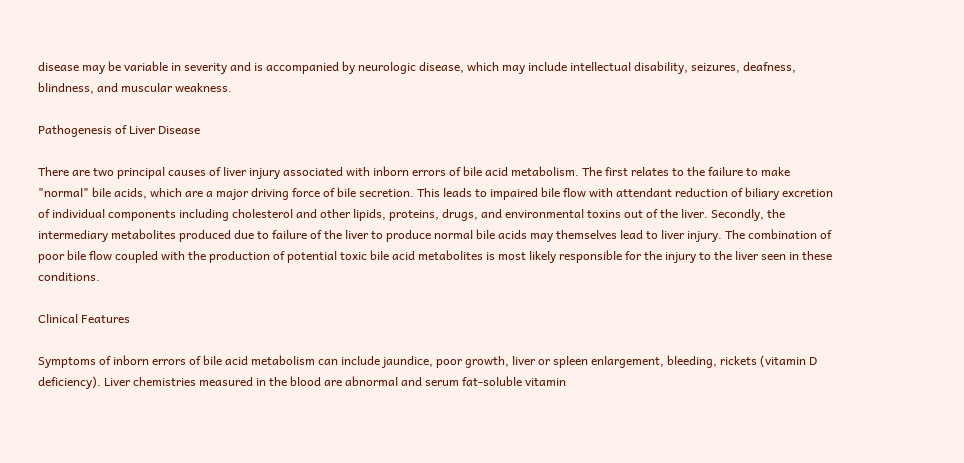disease may be variable in severity and is accompanied by neurologic disease, which may include intellectual disability, seizures, deafness, blindness, and muscular weakness.

Pathogenesis of Liver Disease

There are two principal causes of liver injury associated with inborn errors of bile acid metabolism. The first relates to the failure to make "normal" bile acids, which are a major driving force of bile secretion. This leads to impaired bile flow with attendant reduction of biliary excretion of individual components including cholesterol and other lipids, proteins, drugs, and environmental toxins out of the liver. Secondly, the intermediary metabolites produced due to failure of the liver to produce normal bile acids may themselves lead to liver injury. The combination of poor bile flow coupled with the production of potential toxic bile acid metabolites is most likely responsible for the injury to the liver seen in these conditions.

Clinical Features

Symptoms of inborn errors of bile acid metabolism can include jaundice, poor growth, liver or spleen enlargement, bleeding, rickets (vitamin D deficiency). Liver chemistries measured in the blood are abnormal and serum fat-soluble vitamin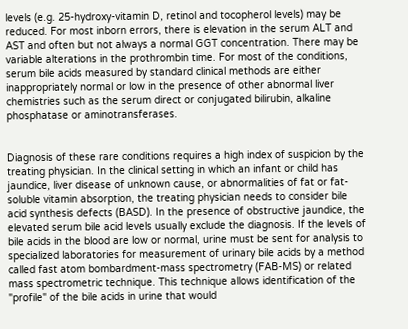levels (e.g. 25-hydroxy-vitamin D, retinol and tocopherol levels) may be reduced. For most inborn errors, there is elevation in the serum ALT and AST and often but not always a normal GGT concentration. There may be variable alterations in the prothrombin time. For most of the conditions, serum bile acids measured by standard clinical methods are either inappropriately normal or low in the presence of other abnormal liver chemistries such as the serum direct or conjugated bilirubin, alkaline phosphatase or aminotransferases.


Diagnosis of these rare conditions requires a high index of suspicion by the treating physician. In the clinical setting in which an infant or child has jaundice, liver disease of unknown cause, or abnormalities of fat or fat-soluble vitamin absorption, the treating physician needs to consider bile acid synthesis defects (BASD). In the presence of obstructive jaundice, the elevated serum bile acid levels usually exclude the diagnosis. If the levels of bile acids in the blood are low or normal, urine must be sent for analysis to specialized laboratories for measurement of urinary bile acids by a method called fast atom bombardment-mass spectrometry (FAB-MS) or related mass spectrometric technique. This technique allows identification of the "profile" of the bile acids in urine that would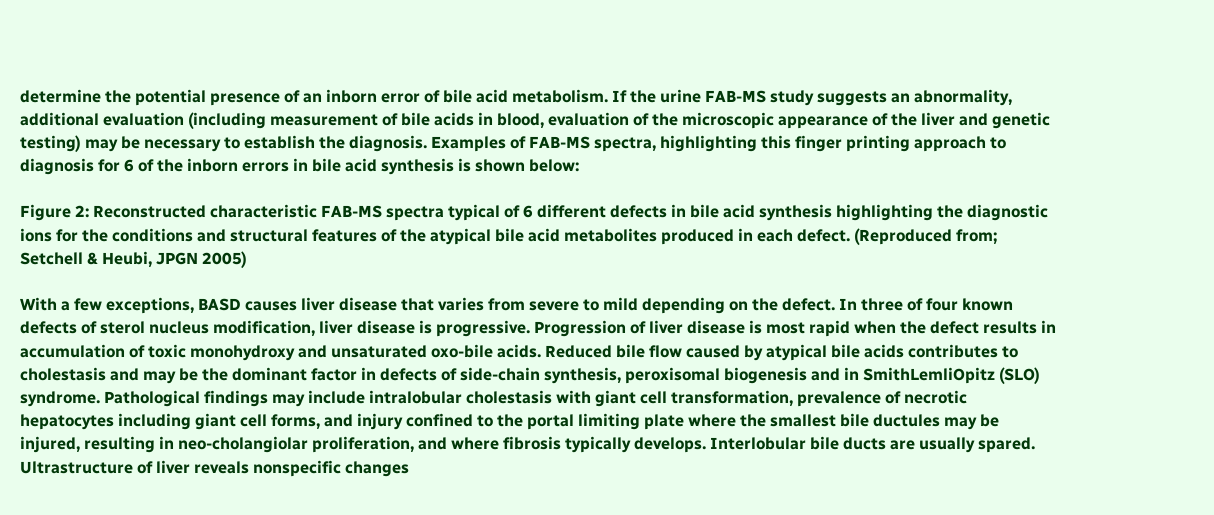determine the potential presence of an inborn error of bile acid metabolism. If the urine FAB-MS study suggests an abnormality, additional evaluation (including measurement of bile acids in blood, evaluation of the microscopic appearance of the liver and genetic testing) may be necessary to establish the diagnosis. Examples of FAB-MS spectra, highlighting this finger printing approach to diagnosis for 6 of the inborn errors in bile acid synthesis is shown below:

Figure 2: Reconstructed characteristic FAB-MS spectra typical of 6 different defects in bile acid synthesis highlighting the diagnostic ions for the conditions and structural features of the atypical bile acid metabolites produced in each defect. (Reproduced from; Setchell & Heubi, JPGN 2005)

With a few exceptions, BASD causes liver disease that varies from severe to mild depending on the defect. In three of four known defects of sterol nucleus modification, liver disease is progressive. Progression of liver disease is most rapid when the defect results in accumulation of toxic monohydroxy and unsaturated oxo-bile acids. Reduced bile flow caused by atypical bile acids contributes to cholestasis and may be the dominant factor in defects of side-chain synthesis, peroxisomal biogenesis and in SmithLemliOpitz (SLO) syndrome. Pathological findings may include intralobular cholestasis with giant cell transformation, prevalence of necrotic hepatocytes including giant cell forms, and injury confined to the portal limiting plate where the smallest bile ductules may be injured, resulting in neo-cholangiolar proliferation, and where fibrosis typically develops. Interlobular bile ducts are usually spared. Ultrastructure of liver reveals nonspecific changes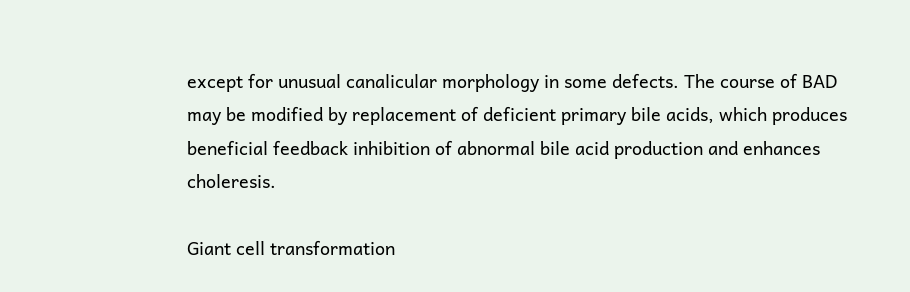except for unusual canalicular morphology in some defects. The course of BAD may be modified by replacement of deficient primary bile acids, which produces beneficial feedback inhibition of abnormal bile acid production and enhances choleresis.

Giant cell transformation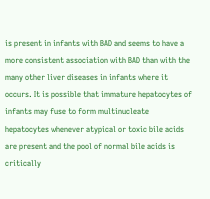is present in infants with BAD and seems to have a more consistent association with BAD than with the many other liver diseases in infants where it occurs. It is possible that immature hepatocytes of infants may fuse to form multinucleate hepatocytes whenever atypical or toxic bile acids are present and the pool of normal bile acids is critically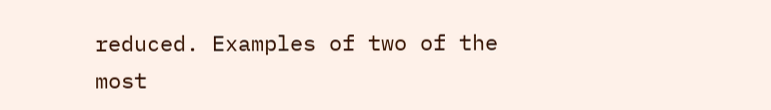reduced. Examples of two of the most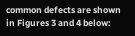common defects are shown in Figures 3 and 4 below: